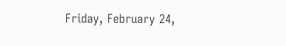Friday, February 24,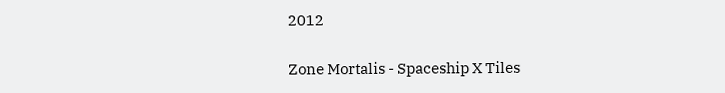2012

Zone Mortalis - Spaceship X Tiles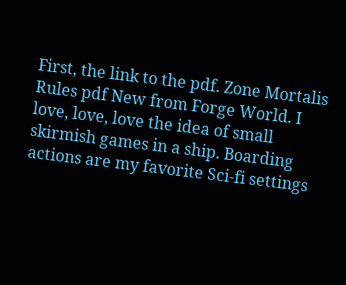First, the link to the pdf. Zone Mortalis Rules pdf New from Forge World. I love, love, love the idea of small skirmish games in a ship. Boarding actions are my favorite Sci-fi settings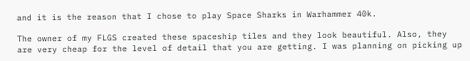and it is the reason that I chose to play Space Sharks in Warhammer 40k.

The owner of my FLGS created these spaceship tiles and they look beautiful. Also, they are very cheap for the level of detail that you are getting. I was planning on picking up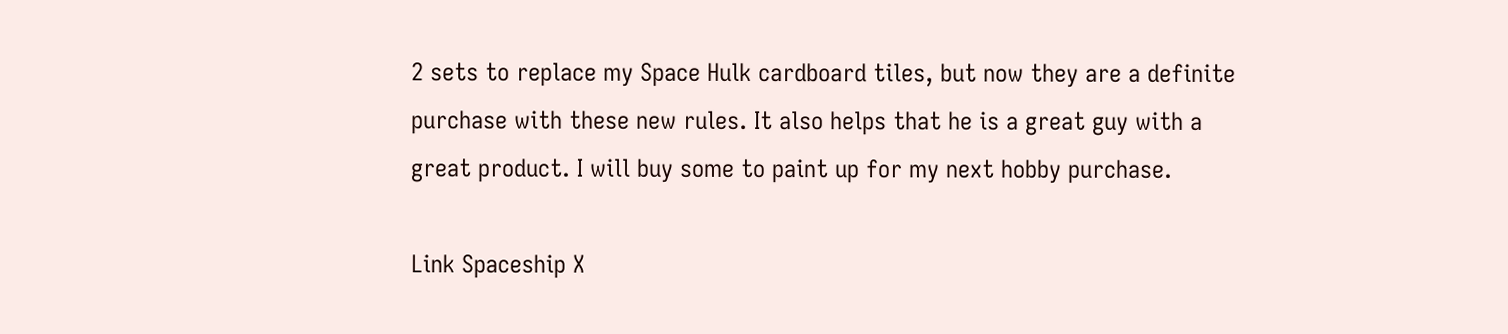2 sets to replace my Space Hulk cardboard tiles, but now they are a definite purchase with these new rules. It also helps that he is a great guy with a great product. I will buy some to paint up for my next hobby purchase.

Link Spaceship X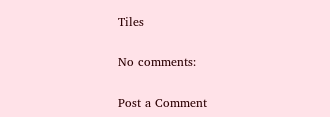Tiles

No comments:

Post a Comment